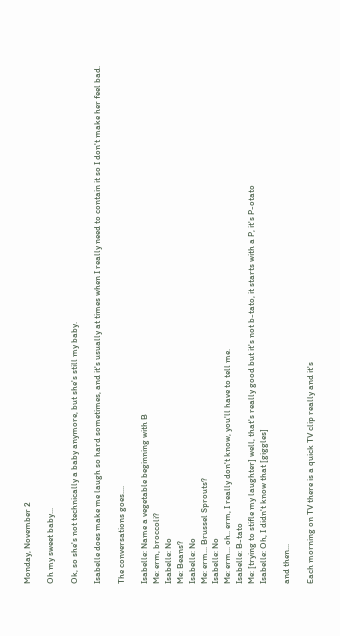Monday, November 2

Oh my sweet baby...

Ok, so she's not technically a baby anymore, but she's still my baby.

Isabelle does make me laugh so hard sometimes, and it's usually at times when I really need to contain it so I don't make her feel bad.

The conversations goes....

Isabelle: Name a vegetable beginning with B
Me: erm, broccoli?
Isabelle: No
Me: Beans?
Isabelle: No
Me: erm... Brussel Sprouts?
Isabelle: No
Me: erm... oh.. erm, I really don't know, you'll have to tell me.
Isabelle: B-tato
Me: [trying to stifle my laughter] well, that's really good but it's not b-tato, it starts with a P, it's P-otato
Isabelle: Oh, I didn't know that [giggles]

and then...

Each morning on TV there is a quick TV clip really and it's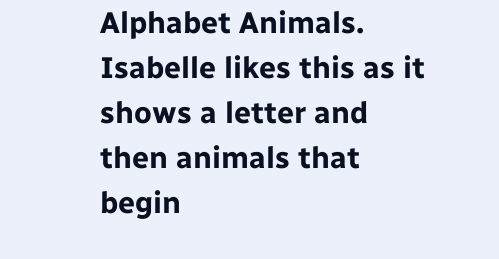Alphabet Animals. Isabelle likes this as it shows a letter and then animals that begin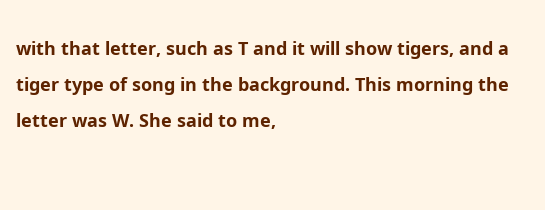with that letter, such as T and it will show tigers, and a tiger type of song in the background. This morning the letter was W. She said to me,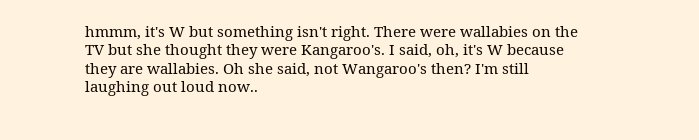hmmm, it's W but something isn't right. There were wallabies on the TV but she thought they were Kangaroo's. I said, oh, it's W because they are wallabies. Oh she said, not Wangaroo's then? I'm still laughing out loud now..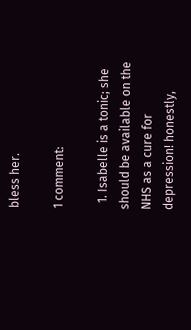bless her.

1 comment:

  1. Isabelle is a tonic; she should be available on the NHS as a cure for depression! honestly,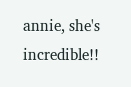annie, she's incredible!!